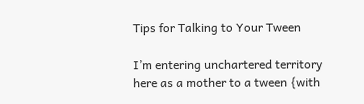Tips for Talking to Your Tween

I’m entering unchartered territory here as a mother to a tween {with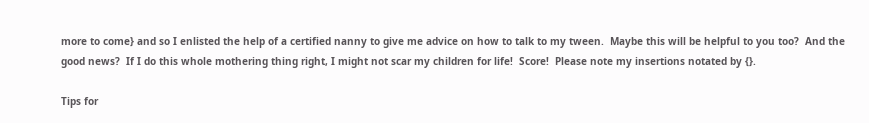more to come} and so I enlisted the help of a certified nanny to give me advice on how to talk to my tween.  Maybe this will be helpful to you too?  And the good news?  If I do this whole mothering thing right, I might not scar my children for life!  Score!  Please note my insertions notated by {}.

Tips for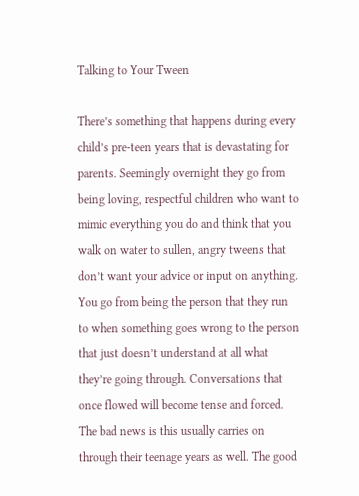Talking to Your Tween

There’s something that happens during every child’s pre-teen years that is devastating for parents. Seemingly overnight they go from being loving, respectful children who want to mimic everything you do and think that you walk on water to sullen, angry tweens that don’t want your advice or input on anything. You go from being the person that they run to when something goes wrong to the person that just doesn’t understand at all what they’re going through. Conversations that once flowed will become tense and forced. The bad news is this usually carries on through their teenage years as well. The good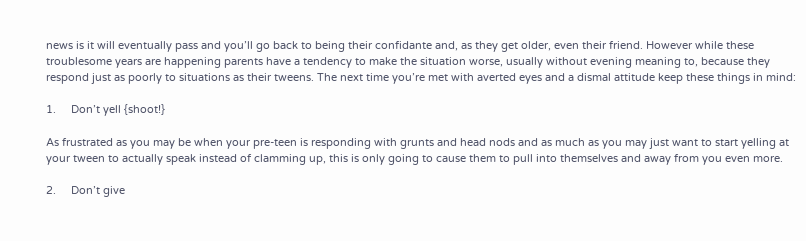news is it will eventually pass and you’ll go back to being their confidante and, as they get older, even their friend. However while these troublesome years are happening parents have a tendency to make the situation worse, usually without evening meaning to, because they respond just as poorly to situations as their tweens. The next time you’re met with averted eyes and a dismal attitude keep these things in mind:

1.     Don’t yell {shoot!}

As frustrated as you may be when your pre-teen is responding with grunts and head nods and as much as you may just want to start yelling at your tween to actually speak instead of clamming up, this is only going to cause them to pull into themselves and away from you even more.

2.     Don’t give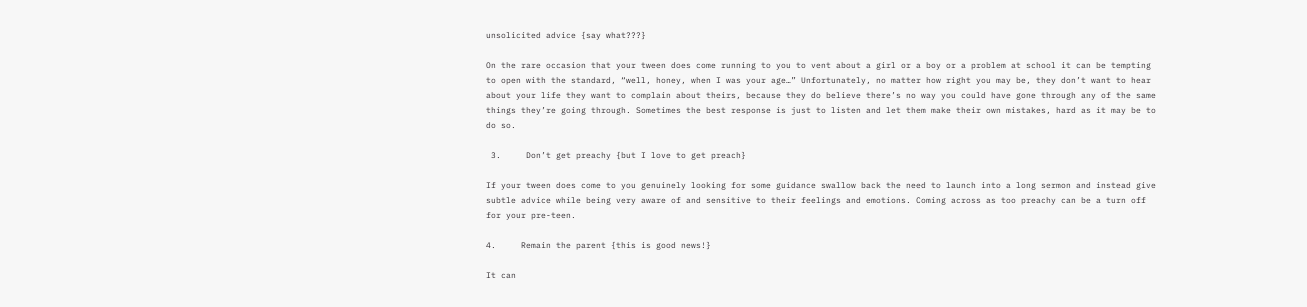unsolicited advice {say what???}

On the rare occasion that your tween does come running to you to vent about a girl or a boy or a problem at school it can be tempting to open with the standard, “well, honey, when I was your age…” Unfortunately, no matter how right you may be, they don’t want to hear about your life they want to complain about theirs, because they do believe there’s no way you could have gone through any of the same things they’re going through. Sometimes the best response is just to listen and let them make their own mistakes, hard as it may be to do so.

 3.     Don’t get preachy {but I love to get preach}

If your tween does come to you genuinely looking for some guidance swallow back the need to launch into a long sermon and instead give subtle advice while being very aware of and sensitive to their feelings and emotions. Coming across as too preachy can be a turn off for your pre-teen.

4.     Remain the parent {this is good news!}

It can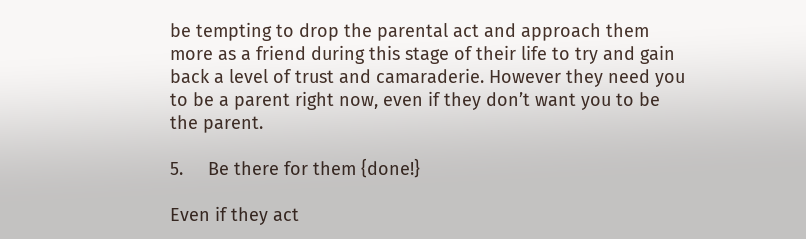be tempting to drop the parental act and approach them more as a friend during this stage of their life to try and gain back a level of trust and camaraderie. However they need you to be a parent right now, even if they don’t want you to be the parent.

5.     Be there for them {done!}

Even if they act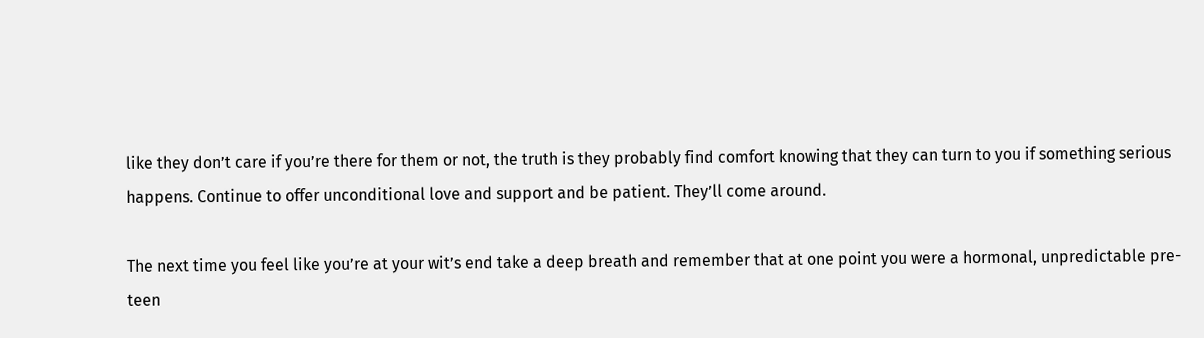like they don’t care if you’re there for them or not, the truth is they probably find comfort knowing that they can turn to you if something serious happens. Continue to offer unconditional love and support and be patient. They’ll come around.

The next time you feel like you’re at your wit’s end take a deep breath and remember that at one point you were a hormonal, unpredictable pre-teen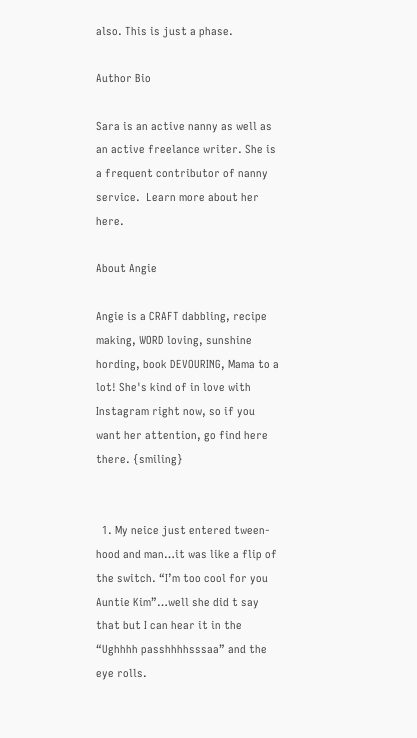also. This is just a phase.

Author Bio

Sara is an active nanny as well as an active freelance writer. She is a frequent contributor of nanny service.  Learn more about her here.

About Angie

Angie is a CRAFT dabbling, recipe making, WORD loving, sunshine hording, book DEVOURING, Mama to a lot! She's kind of in love with Instagram right now, so if you want her attention, go find here there. {smiling}


  1. My neice just entered tween-hood and man…it was like a flip of the switch. “I’m too cool for you Auntie Kim”…well she did t say that but I can hear it in the “Ughhhh passhhhhsssaa” and the eye rolls.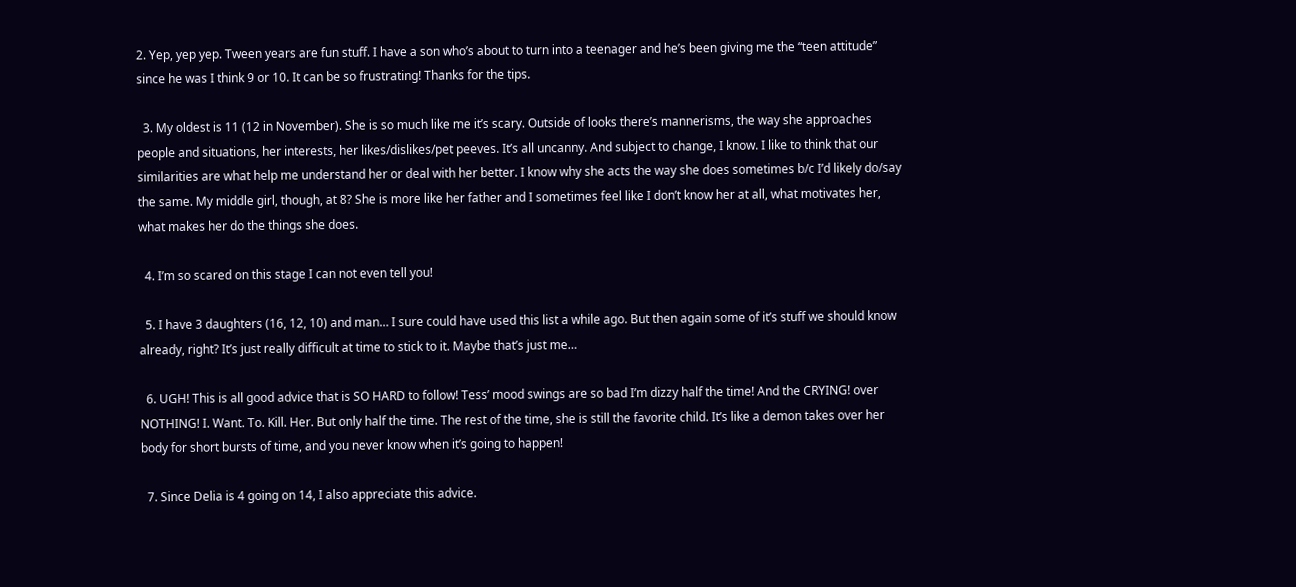2. Yep, yep yep. Tween years are fun stuff. I have a son who’s about to turn into a teenager and he’s been giving me the “teen attitude” since he was I think 9 or 10. It can be so frustrating! Thanks for the tips.

  3. My oldest is 11 (12 in November). She is so much like me it’s scary. Outside of looks there’s mannerisms, the way she approaches people and situations, her interests, her likes/dislikes/pet peeves. It’s all uncanny. And subject to change, I know. I like to think that our similarities are what help me understand her or deal with her better. I know why she acts the way she does sometimes b/c I’d likely do/say the same. My middle girl, though, at 8? She is more like her father and I sometimes feel like I don’t know her at all, what motivates her, what makes her do the things she does.

  4. I’m so scared on this stage I can not even tell you!

  5. I have 3 daughters (16, 12, 10) and man… I sure could have used this list a while ago. But then again some of it’s stuff we should know already, right? It’s just really difficult at time to stick to it. Maybe that’s just me…

  6. UGH! This is all good advice that is SO HARD to follow! Tess’ mood swings are so bad I’m dizzy half the time! And the CRYING! over NOTHING! I. Want. To. Kill. Her. But only half the time. The rest of the time, she is still the favorite child. It’s like a demon takes over her body for short bursts of time, and you never know when it’s going to happen!

  7. Since Delia is 4 going on 14, I also appreciate this advice.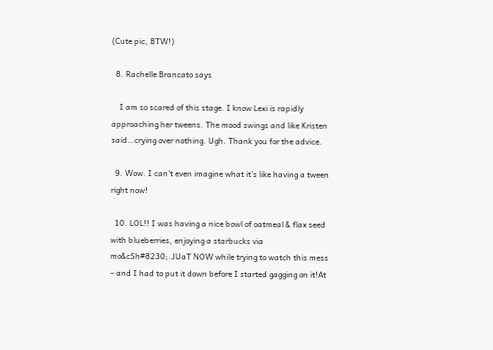(Cute pic, BTW!)

  8. Rachelle Brancato says

    I am so scared of this stage. I know Lexi is rapidly approaching her tweens. The mood swings and like Kristen said…crying over nothing. Ugh. Thank you for the advice.

  9. Wow. I can’t even imagine what it’s like having a tween right now!

  10. LOL!! I was having a nice bowl of oatmeal & flax seed with blueberries, enjoying a starbucks via mo&cSh#8230;.JUaT NOW while trying to watch this mess – and I had to put it down before I started gagging on it!At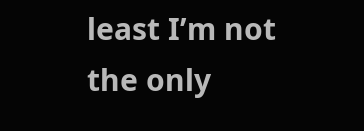least I’m not the only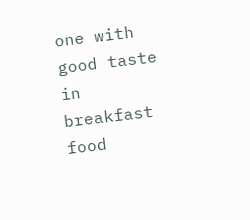one with good taste in breakfast food